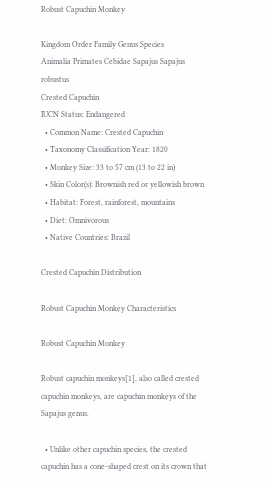Robust Capuchin Monkey

Kingdom Order Family Genus Species
Animalia Primates Cebidae Sapajus Sapajus robustus
Crested Capuchin
IUCN Status: Endangered
  • Common Name: Crested Capuchin
  • Taxonomy Classification Year: 1820
  • Monkey Size: 33 to 57 cm (13 to 22 in)
  • Skin Color(s): Brownish red or yellowish brown
  • Habitat: Forest, rainforest, mountains
  • Diet: Omnivorous
  • Native Countries: Brazil

Crested Capuchin Distribution

Robust Capuchin Monkey Characteristics

Robust Capuchin Monkey

Robust capuchin monkeys[1], also called crested capuchin monkeys, are capuchin monkeys of the Sapajus genus.

  • Unlike other capuchin species, the crested capuchin has a cone-shaped crest on its crown that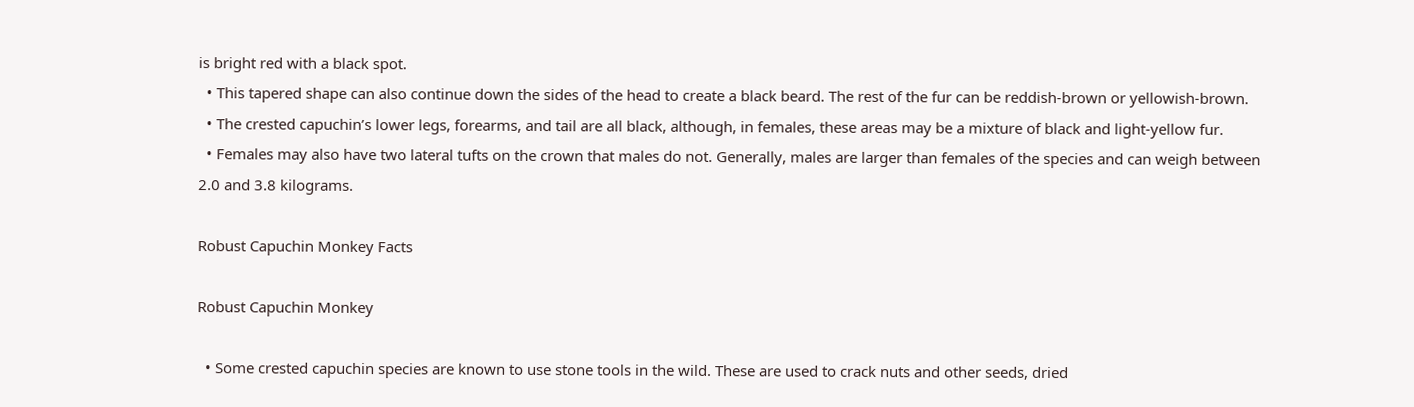is bright red with a black spot.
  • This tapered shape can also continue down the sides of the head to create a black beard. The rest of the fur can be reddish-brown or yellowish-brown.
  • The crested capuchin’s lower legs, forearms, and tail are all black, although, in females, these areas may be a mixture of black and light-yellow fur.
  • Females may also have two lateral tufts on the crown that males do not. Generally, males are larger than females of the species and can weigh between 2.0 and 3.8 kilograms.

Robust Capuchin Monkey Facts

Robust Capuchin Monkey

  • Some crested capuchin species are known to use stone tools in the wild. These are used to crack nuts and other seeds, dried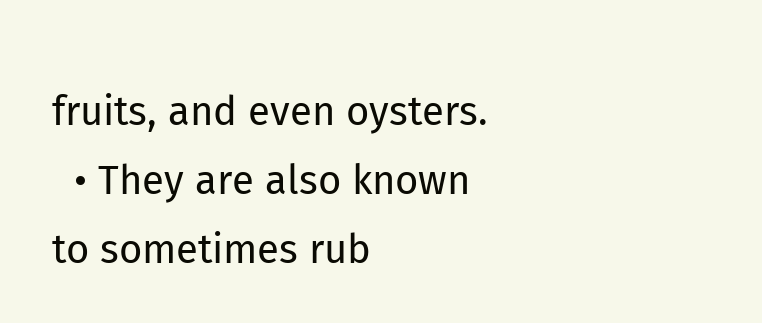fruits, and even oysters.
  • They are also known to sometimes rub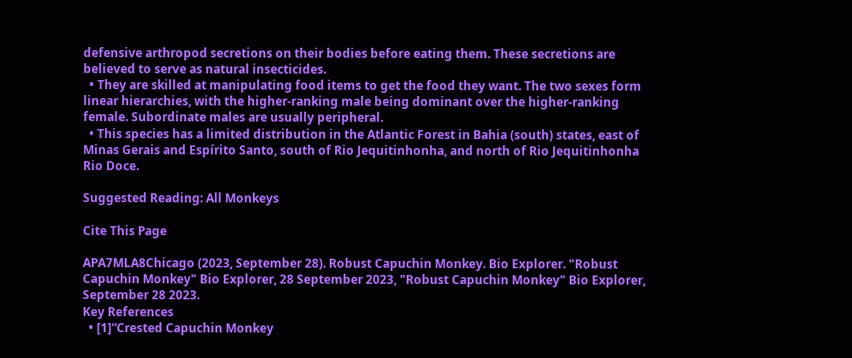defensive arthropod secretions on their bodies before eating them. These secretions are believed to serve as natural insecticides.
  • They are skilled at manipulating food items to get the food they want. The two sexes form linear hierarchies, with the higher-ranking male being dominant over the higher-ranking female. Subordinate males are usually peripheral.
  • This species has a limited distribution in the Atlantic Forest in Bahia (south) states, east of Minas Gerais and Espírito Santo, south of Rio Jequitinhonha, and north of Rio Jequitinhonha Rio Doce.

Suggested Reading: All Monkeys

Cite This Page

APA7MLA8Chicago (2023, September 28). Robust Capuchin Monkey. Bio Explorer. "Robust Capuchin Monkey" Bio Explorer, 28 September 2023, "Robust Capuchin Monkey" Bio Explorer, September 28 2023.
Key References
  • [1]“Crested Capuchin Monkey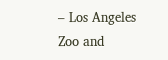– Los Angeles Zoo and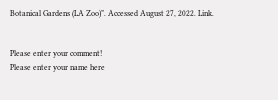Botanical Gardens (LA Zoo)”. Accessed August 27, 2022. Link.


Please enter your comment!
Please enter your name here